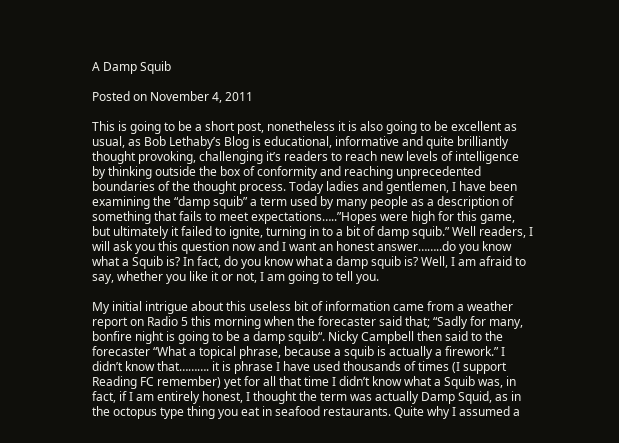A Damp Squib

Posted on November 4, 2011

This is going to be a short post, nonetheless it is also going to be excellent as usual, as Bob Lethaby’s Blog is educational, informative and quite brilliantly thought provoking, challenging it’s readers to reach new levels of intelligence by thinking outside the box of conformity and reaching unprecedented boundaries of the thought process. Today ladies and gentlemen, I have been examining the “damp squib” a term used by many people as a description of something that fails to meet expectations…..”Hopes were high for this game, but ultimately it failed to ignite, turning in to a bit of damp squib.” Well readers, I will ask you this question now and I want an honest answer……..do you know what a Squib is? In fact, do you know what a damp squib is? Well, I am afraid to say, whether you like it or not, I am going to tell you.

My initial intrigue about this useless bit of information came from a weather report on Radio 5 this morning when the forecaster said that; “Sadly for many, bonfire night is going to be a damp squib“. Nicky Campbell then said to the forecaster “What a topical phrase, because a squib is actually a firework.” I didn’t know that………. it is phrase I have used thousands of times (I support Reading FC remember) yet for all that time I didn’t know what a Squib was, in fact, if I am entirely honest, I thought the term was actually Damp Squid, as in the octopus type thing you eat in seafood restaurants. Quite why I assumed a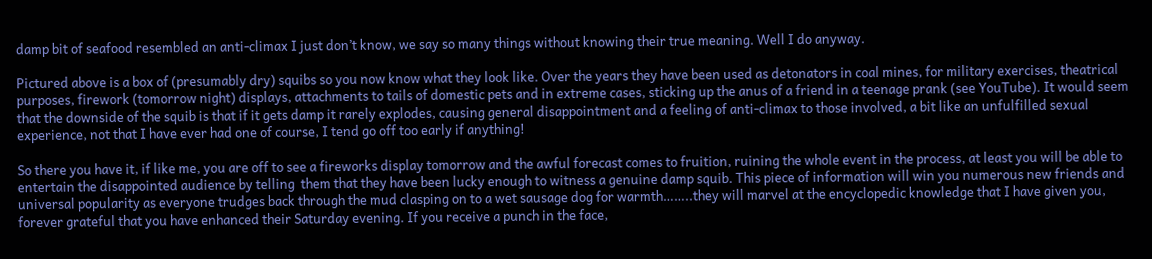damp bit of seafood resembled an anti-climax I just don’t know, we say so many things without knowing their true meaning. Well I do anyway.

Pictured above is a box of (presumably dry) squibs so you now know what they look like. Over the years they have been used as detonators in coal mines, for military exercises, theatrical purposes, firework (tomorrow night) displays, attachments to tails of domestic pets and in extreme cases, sticking up the anus of a friend in a teenage prank (see YouTube). It would seem that the downside of the squib is that if it gets damp it rarely explodes, causing general disappointment and a feeling of anti-climax to those involved, a bit like an unfulfilled sexual experience, not that I have ever had one of course, I tend go off too early if anything!

So there you have it, if like me, you are off to see a fireworks display tomorrow and the awful forecast comes to fruition, ruining the whole event in the process, at least you will be able to entertain the disappointed audience by telling  them that they have been lucky enough to witness a genuine damp squib. This piece of information will win you numerous new friends and universal popularity as everyone trudges back through the mud clasping on to a wet sausage dog for warmth……..they will marvel at the encyclopedic knowledge that I have given you, forever grateful that you have enhanced their Saturday evening. If you receive a punch in the face,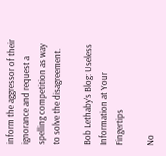inform the aggressor of their ignorance and request a spelling competition as way to solve the disagreement.

Bob Lethaby’s Blog: Useless Information at Your Fingertips

No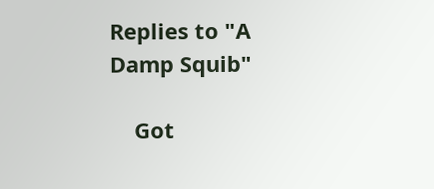Replies to "A Damp Squib"

    Got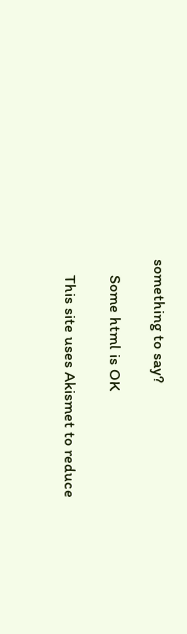something to say?

    Some html is OK

    This site uses Akismet to reduce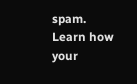spam. Learn how your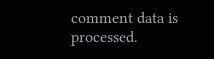comment data is processed.